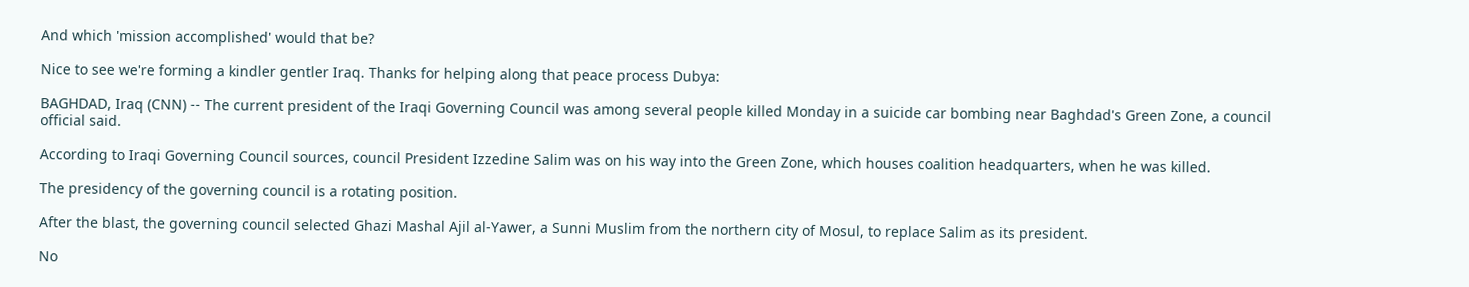And which 'mission accomplished' would that be?

Nice to see we're forming a kindler gentler Iraq. Thanks for helping along that peace process Dubya:

BAGHDAD, Iraq (CNN) -- The current president of the Iraqi Governing Council was among several people killed Monday in a suicide car bombing near Baghdad's Green Zone, a council official said.

According to Iraqi Governing Council sources, council President Izzedine Salim was on his way into the Green Zone, which houses coalition headquarters, when he was killed.

The presidency of the governing council is a rotating position.

After the blast, the governing council selected Ghazi Mashal Ajil al-Yawer, a Sunni Muslim from the northern city of Mosul, to replace Salim as its president.

No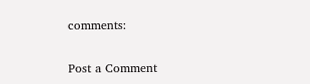comments:

Post a Comment